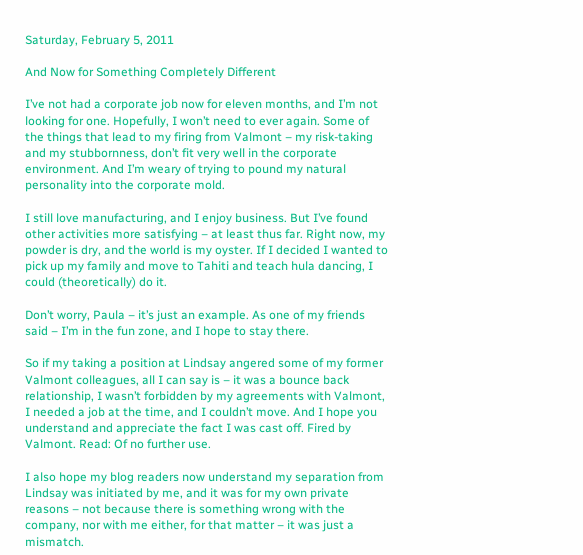Saturday, February 5, 2011

And Now for Something Completely Different

I’ve not had a corporate job now for eleven months, and I’m not looking for one. Hopefully, I won’t need to ever again. Some of the things that lead to my firing from Valmont – my risk-taking and my stubbornness, don’t fit very well in the corporate environment. And I’m weary of trying to pound my natural personality into the corporate mold.

I still love manufacturing, and I enjoy business. But I’ve found other activities more satisfying – at least thus far. Right now, my powder is dry, and the world is my oyster. If I decided I wanted to pick up my family and move to Tahiti and teach hula dancing, I could (theoretically) do it.

Don’t worry, Paula – it’s just an example. As one of my friends said – I’m in the fun zone, and I hope to stay there.

So if my taking a position at Lindsay angered some of my former Valmont colleagues, all I can say is – it was a bounce back relationship, I wasn’t forbidden by my agreements with Valmont, I needed a job at the time, and I couldn’t move. And I hope you understand and appreciate the fact I was cast off. Fired by Valmont. Read: Of no further use.

I also hope my blog readers now understand my separation from Lindsay was initiated by me, and it was for my own private reasons – not because there is something wrong with the company, nor with me either, for that matter – it was just a mismatch.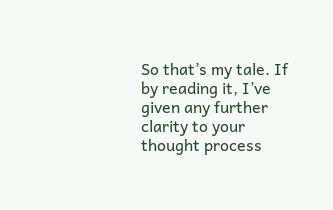So that’s my tale. If by reading it, I’ve given any further clarity to your thought process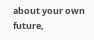about your own future,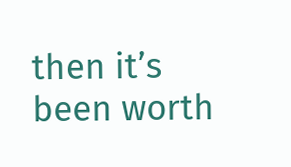then it’s been worth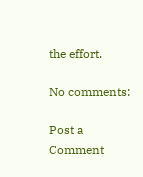the effort.

No comments:

Post a Comment